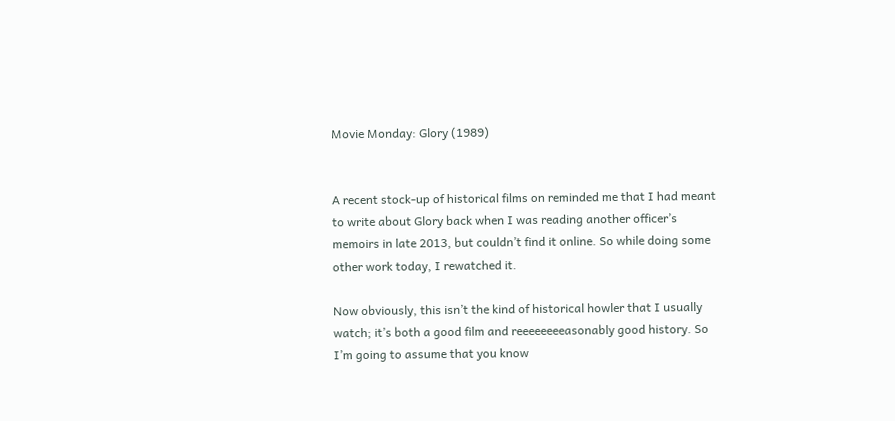Movie Monday: Glory (1989)


A recent stock-up of historical films on reminded me that I had meant to write about Glory back when I was reading another officer’s memoirs in late 2013, but couldn’t find it online. So while doing some other work today, I rewatched it.

Now obviously, this isn’t the kind of historical howler that I usually watch; it’s both a good film and reeeeeeeeasonably good history. So I’m going to assume that you know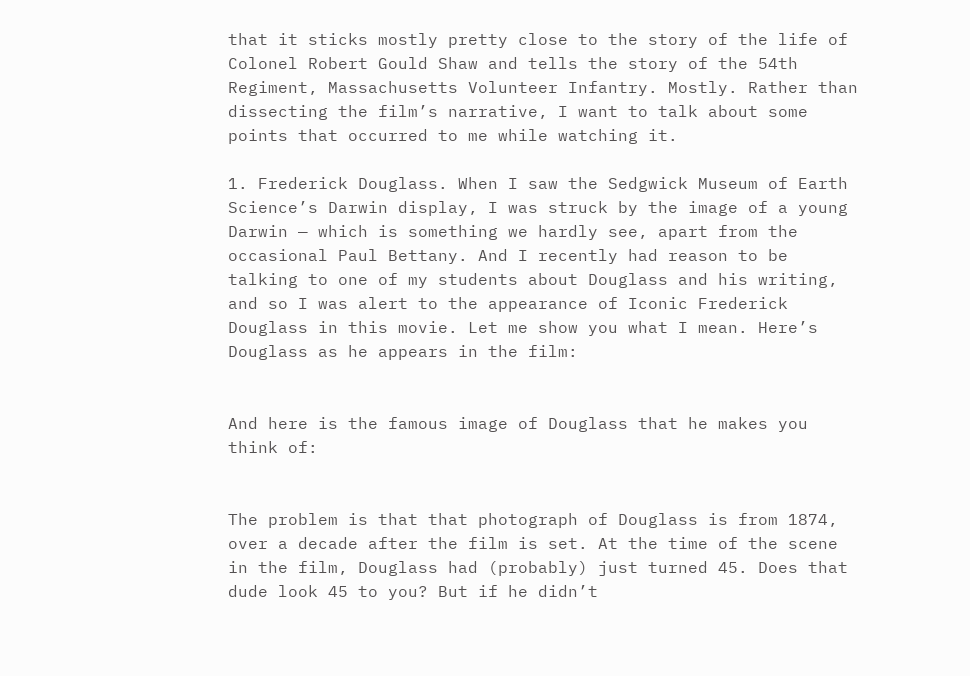that it sticks mostly pretty close to the story of the life of Colonel Robert Gould Shaw and tells the story of the 54th Regiment, Massachusetts Volunteer Infantry. Mostly. Rather than dissecting the film’s narrative, I want to talk about some points that occurred to me while watching it.

1. Frederick Douglass. When I saw the Sedgwick Museum of Earth Science’s Darwin display, I was struck by the image of a young Darwin — which is something we hardly see, apart from the occasional Paul Bettany. And I recently had reason to be talking to one of my students about Douglass and his writing, and so I was alert to the appearance of Iconic Frederick Douglass in this movie. Let me show you what I mean. Here’s Douglass as he appears in the film:


And here is the famous image of Douglass that he makes you think of:


The problem is that that photograph of Douglass is from 1874, over a decade after the film is set. At the time of the scene in the film, Douglass had (probably) just turned 45. Does that dude look 45 to you? But if he didn’t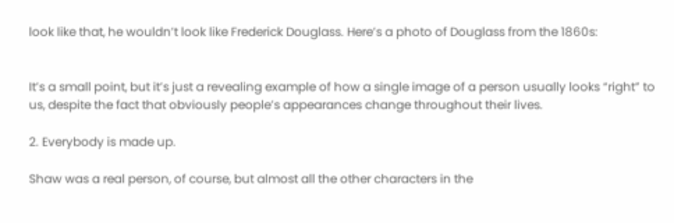look like that, he wouldn’t look like Frederick Douglass. Here’s a photo of Douglass from the 1860s:


It’s a small point, but it’s just a revealing example of how a single image of a person usually looks “right” to us, despite the fact that obviously people’s appearances change throughout their lives.

2. Everybody is made up.

Shaw was a real person, of course, but almost all the other characters in the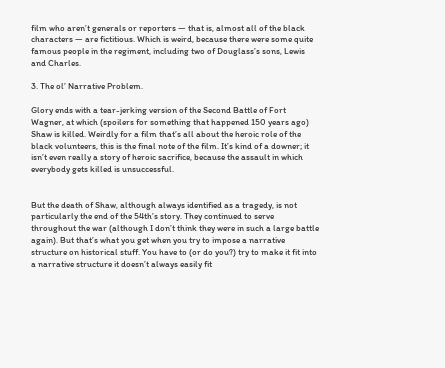film who aren’t generals or reporters — that is, almost all of the black characters — are fictitious. Which is weird, because there were some quite famous people in the regiment, including two of Douglass’s sons, Lewis and Charles.

3. The ol’ Narrative Problem.

Glory ends with a tear-jerking version of the Second Battle of Fort Wagner, at which (spoilers for something that happened 150 years ago) Shaw is killed. Weirdly for a film that’s all about the heroic role of the black volunteers, this is the final note of the film. It’s kind of a downer; it isn’t even really a story of heroic sacrifice, because the assault in which everybody gets killed is unsuccessful.


But the death of Shaw, although always identified as a tragedy, is not particularly the end of the 54th’s story. They continued to serve throughout the war (although I don’t think they were in such a large battle again). But that’s what you get when you try to impose a narrative structure on historical stuff. You have to (or do you?) try to make it fit into a narrative structure it doesn’t always easily fit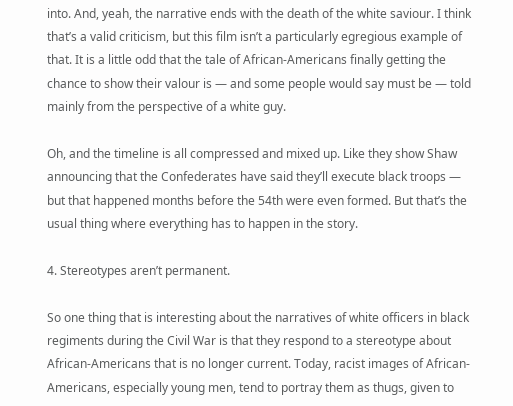into. And, yeah, the narrative ends with the death of the white saviour. I think that’s a valid criticism, but this film isn’t a particularly egregious example of that. It is a little odd that the tale of African-Americans finally getting the chance to show their valour is — and some people would say must be — told mainly from the perspective of a white guy.

Oh, and the timeline is all compressed and mixed up. Like they show Shaw announcing that the Confederates have said they’ll execute black troops — but that happened months before the 54th were even formed. But that’s the usual thing where everything has to happen in the story.

4. Stereotypes aren’t permanent.

So one thing that is interesting about the narratives of white officers in black regiments during the Civil War is that they respond to a stereotype about African-Americans that is no longer current. Today, racist images of African-Americans, especially young men, tend to portray them as thugs, given to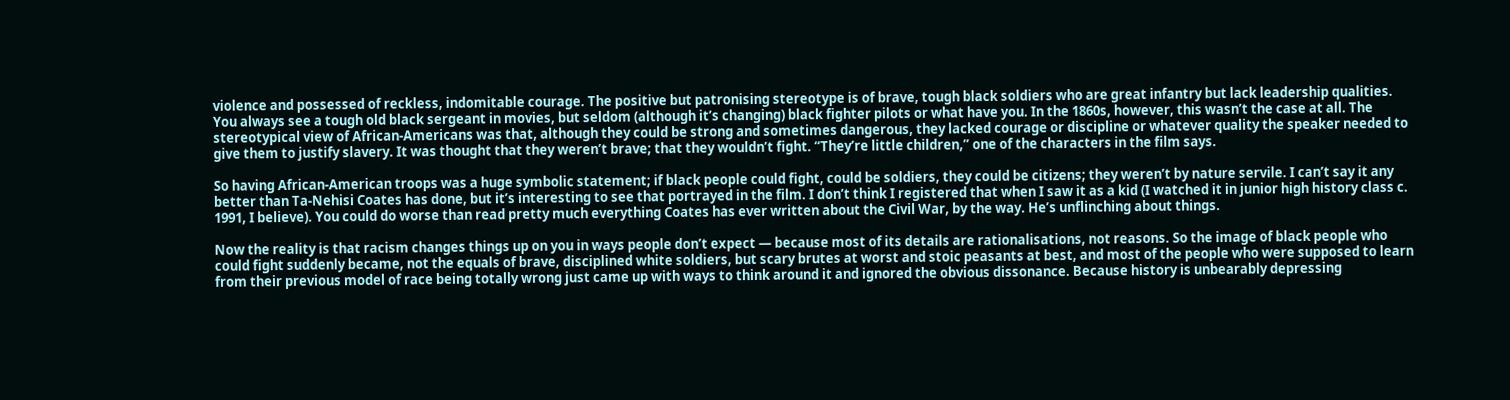violence and possessed of reckless, indomitable courage. The positive but patronising stereotype is of brave, tough black soldiers who are great infantry but lack leadership qualities. You always see a tough old black sergeant in movies, but seldom (although it’s changing) black fighter pilots or what have you. In the 1860s, however, this wasn’t the case at all. The stereotypical view of African-Americans was that, although they could be strong and sometimes dangerous, they lacked courage or discipline or whatever quality the speaker needed to give them to justify slavery. It was thought that they weren’t brave; that they wouldn’t fight. “They’re little children,” one of the characters in the film says.

So having African-American troops was a huge symbolic statement; if black people could fight, could be soldiers, they could be citizens; they weren’t by nature servile. I can’t say it any better than Ta-Nehisi Coates has done, but it’s interesting to see that portrayed in the film. I don’t think I registered that when I saw it as a kid (I watched it in junior high history class c. 1991, I believe). You could do worse than read pretty much everything Coates has ever written about the Civil War, by the way. He’s unflinching about things.

Now the reality is that racism changes things up on you in ways people don’t expect — because most of its details are rationalisations, not reasons. So the image of black people who could fight suddenly became, not the equals of brave, disciplined white soldiers, but scary brutes at worst and stoic peasants at best, and most of the people who were supposed to learn from their previous model of race being totally wrong just came up with ways to think around it and ignored the obvious dissonance. Because history is unbearably depressing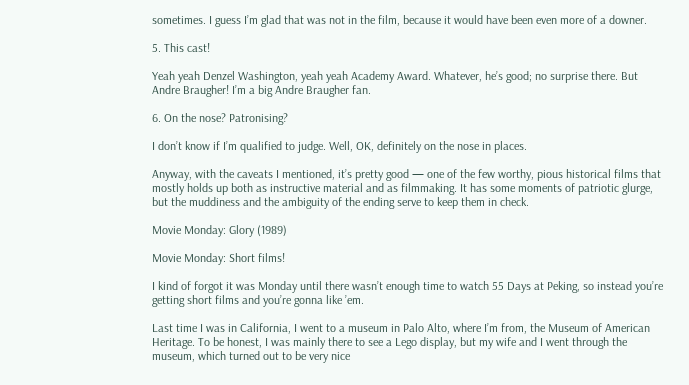sometimes. I guess I’m glad that was not in the film, because it would have been even more of a downer.

5. This cast!

Yeah yeah Denzel Washington, yeah yeah Academy Award. Whatever, he’s good; no surprise there. But Andre Braugher! I’m a big Andre Braugher fan.

6. On the nose? Patronising?

I don’t know if I’m qualified to judge. Well, OK, definitely on the nose in places.

Anyway, with the caveats I mentioned, it’s pretty good — one of the few worthy, pious historical films that mostly holds up both as instructive material and as filmmaking. It has some moments of patriotic glurge, but the muddiness and the ambiguity of the ending serve to keep them in check.

Movie Monday: Glory (1989)

Movie Monday: Short films!

I kind of forgot it was Monday until there wasn’t enough time to watch 55 Days at Peking, so instead you’re getting short films and you’re gonna like ’em.

Last time I was in California, I went to a museum in Palo Alto, where I’m from, the Museum of American Heritage. To be honest, I was mainly there to see a Lego display, but my wife and I went through the museum, which turned out to be very nice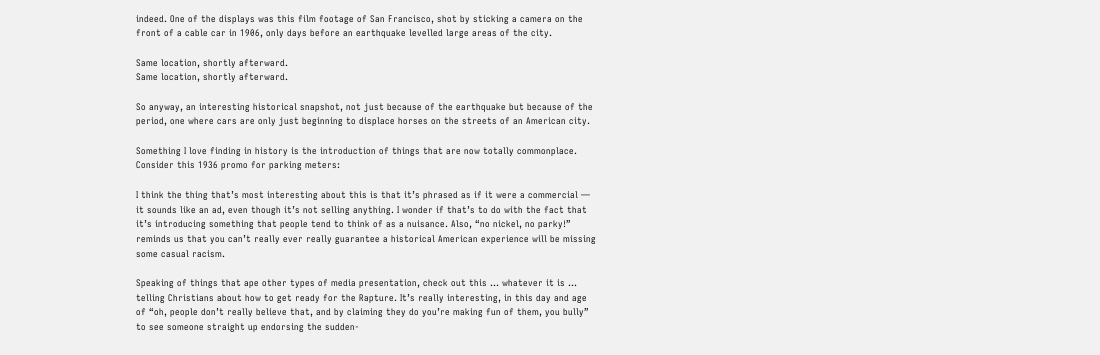indeed. One of the displays was this film footage of San Francisco, shot by sticking a camera on the front of a cable car in 1906, only days before an earthquake levelled large areas of the city.

Same location, shortly afterward.
Same location, shortly afterward.

So anyway, an interesting historical snapshot, not just because of the earthquake but because of the period, one where cars are only just beginning to displace horses on the streets of an American city.

Something I love finding in history is the introduction of things that are now totally commonplace. Consider this 1936 promo for parking meters:

I think the thing that’s most interesting about this is that it’s phrased as if it were a commercial — it sounds like an ad, even though it’s not selling anything. I wonder if that’s to do with the fact that it’s introducing something that people tend to think of as a nuisance. Also, “no nickel, no parky!” reminds us that you can’t really ever really guarantee a historical American experience will be missing some casual racism.

Speaking of things that ape other types of media presentation, check out this … whatever it is … telling Christians about how to get ready for the Rapture. It’s really interesting, in this day and age of “oh, people don’t really believe that, and by claiming they do you’re making fun of them, you bully” to see someone straight up endorsing the sudden-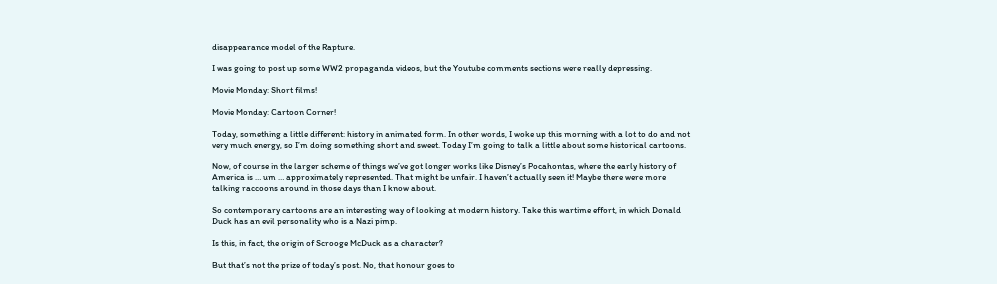disappearance model of the Rapture.

I was going to post up some WW2 propaganda videos, but the Youtube comments sections were really depressing.

Movie Monday: Short films!

Movie Monday: Cartoon Corner!

Today, something a little different: history in animated form. In other words, I woke up this morning with a lot to do and not very much energy, so I’m doing something short and sweet. Today I’m going to talk a little about some historical cartoons.

Now, of course in the larger scheme of things we’ve got longer works like Disney’s Pocahontas, where the early history of America is … um … approximately represented. That might be unfair. I haven’t actually seen it! Maybe there were more talking raccoons around in those days than I know about.

So contemporary cartoons are an interesting way of looking at modern history. Take this wartime effort, in which Donald Duck has an evil personality who is a Nazi pimp.

Is this, in fact, the origin of Scrooge McDuck as a character?

But that’s not the prize of today’s post. No, that honour goes to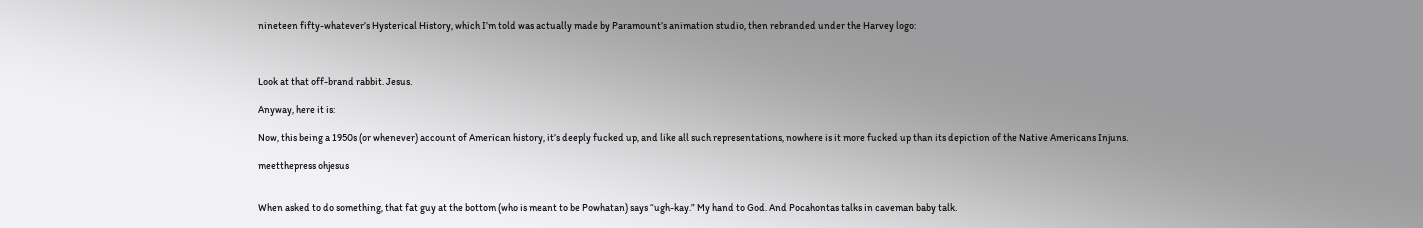nineteen fifty-whatever’s Hysterical History, which I’m told was actually made by Paramount’s animation studio, then rebranded under the Harvey logo:



Look at that off-brand rabbit. Jesus.

Anyway, here it is:

Now, this being a 1950s (or whenever) account of American history, it’s deeply fucked up, and like all such representations, nowhere is it more fucked up than its depiction of the Native Americans Injuns.

meetthepress ohjesus


When asked to do something, that fat guy at the bottom (who is meant to be Powhatan) says “ugh-kay.” My hand to God. And Pocahontas talks in caveman baby talk.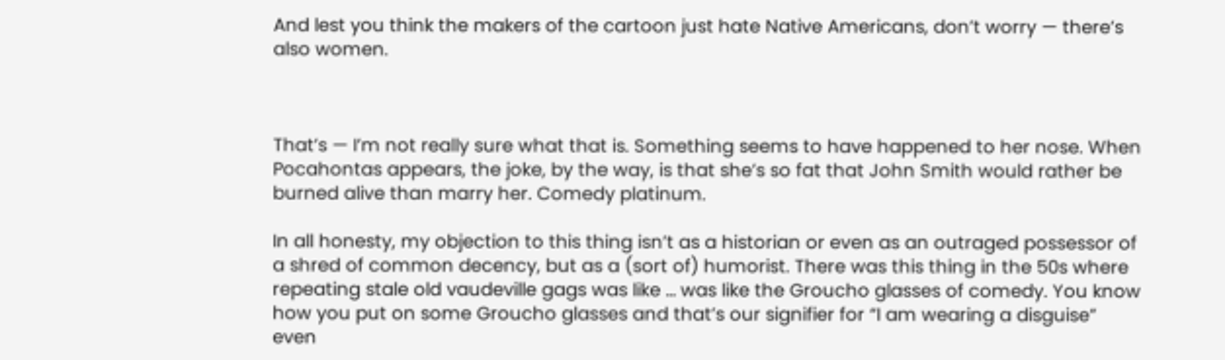And lest you think the makers of the cartoon just hate Native Americans, don’t worry — there’s also women.



That’s — I’m not really sure what that is. Something seems to have happened to her nose. When Pocahontas appears, the joke, by the way, is that she’s so fat that John Smith would rather be burned alive than marry her. Comedy platinum.

In all honesty, my objection to this thing isn’t as a historian or even as an outraged possessor of a shred of common decency, but as a (sort of) humorist. There was this thing in the 50s where repeating stale old vaudeville gags was like … was like the Groucho glasses of comedy. You know how you put on some Groucho glasses and that’s our signifier for “I am wearing a disguise” even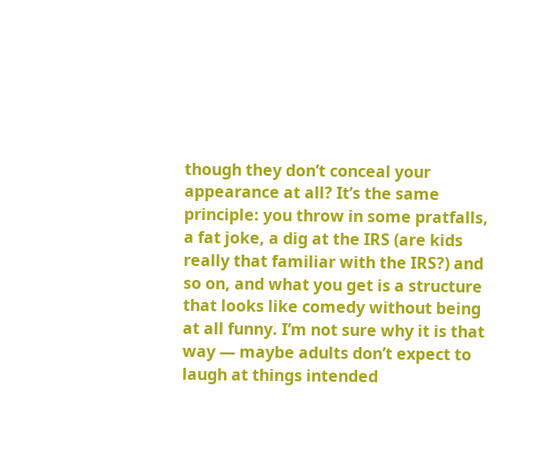though they don’t conceal your appearance at all? It’s the same principle: you throw in some pratfalls, a fat joke, a dig at the IRS (are kids really that familiar with the IRS?) and so on, and what you get is a structure that looks like comedy without being at all funny. I’m not sure why it is that way — maybe adults don’t expect to laugh at things intended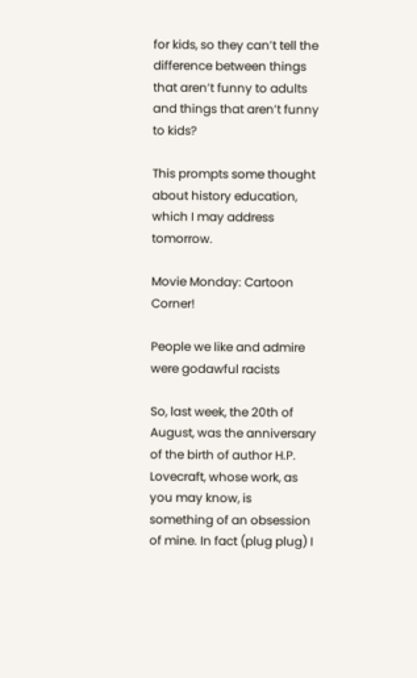for kids, so they can’t tell the difference between things that aren’t funny to adults and things that aren’t funny to kids?

This prompts some thought about history education, which I may address tomorrow.

Movie Monday: Cartoon Corner!

People we like and admire were godawful racists

So, last week, the 20th of August, was the anniversary of the birth of author H.P. Lovecraft, whose work, as you may know, is something of an obsession of mine. In fact (plug plug) I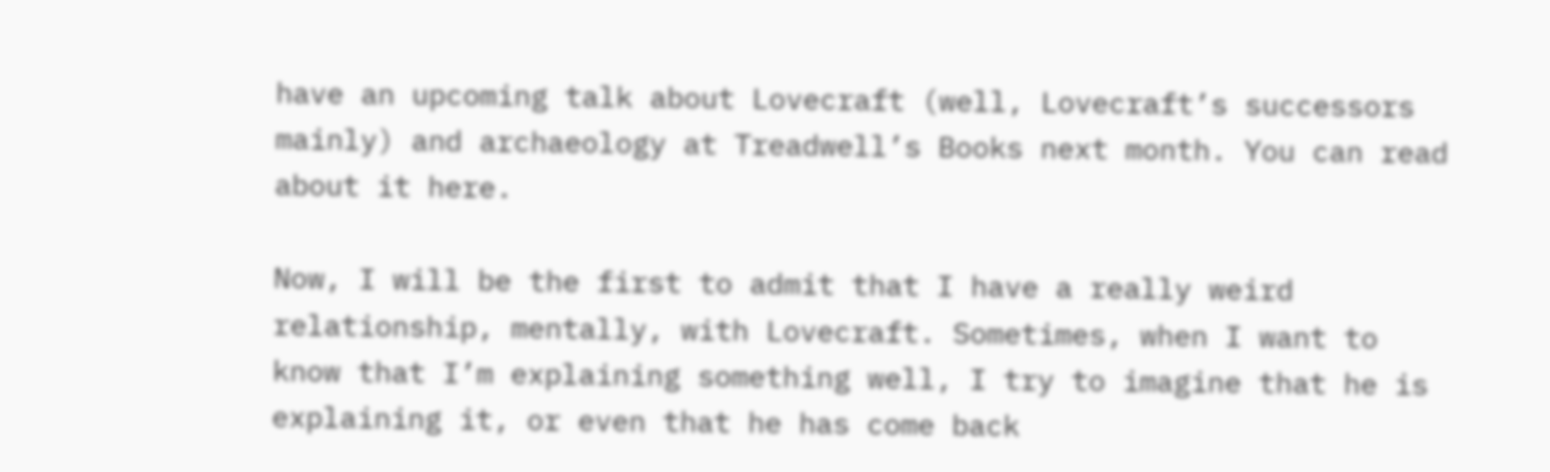have an upcoming talk about Lovecraft (well, Lovecraft’s successors mainly) and archaeology at Treadwell’s Books next month. You can read about it here.

Now, I will be the first to admit that I have a really weird relationship, mentally, with Lovecraft. Sometimes, when I want to know that I’m explaining something well, I try to imagine that he is explaining it, or even that he has come back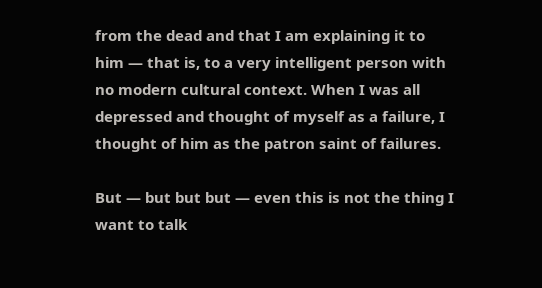from the dead and that I am explaining it to him — that is, to a very intelligent person with no modern cultural context. When I was all depressed and thought of myself as a failure, I thought of him as the patron saint of failures.

But — but but but — even this is not the thing I want to talk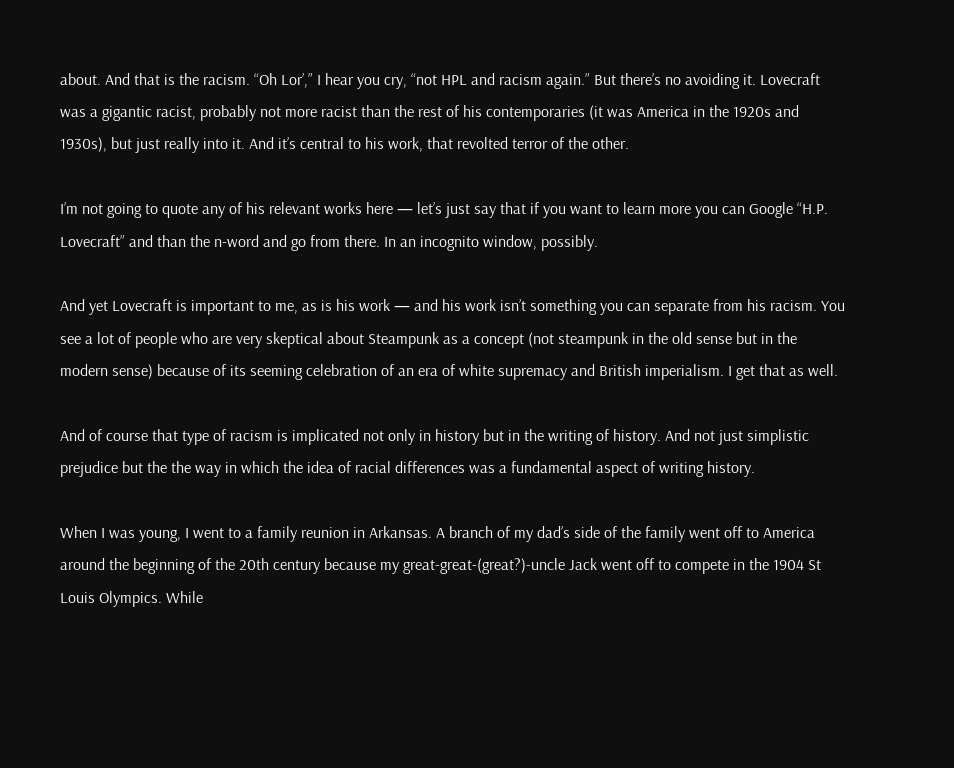about. And that is the racism. “Oh Lor’,” I hear you cry, “not HPL and racism again.” But there’s no avoiding it. Lovecraft was a gigantic racist, probably not more racist than the rest of his contemporaries (it was America in the 1920s and 1930s), but just really into it. And it’s central to his work, that revolted terror of the other.

I’m not going to quote any of his relevant works here — let’s just say that if you want to learn more you can Google “H.P. Lovecraft” and than the n-word and go from there. In an incognito window, possibly.

And yet Lovecraft is important to me, as is his work — and his work isn’t something you can separate from his racism. You see a lot of people who are very skeptical about Steampunk as a concept (not steampunk in the old sense but in the modern sense) because of its seeming celebration of an era of white supremacy and British imperialism. I get that as well.

And of course that type of racism is implicated not only in history but in the writing of history. And not just simplistic prejudice but the the way in which the idea of racial differences was a fundamental aspect of writing history.

When I was young, I went to a family reunion in Arkansas. A branch of my dad’s side of the family went off to America around the beginning of the 20th century because my great-great-(great?)-uncle Jack went off to compete in the 1904 St Louis Olympics. While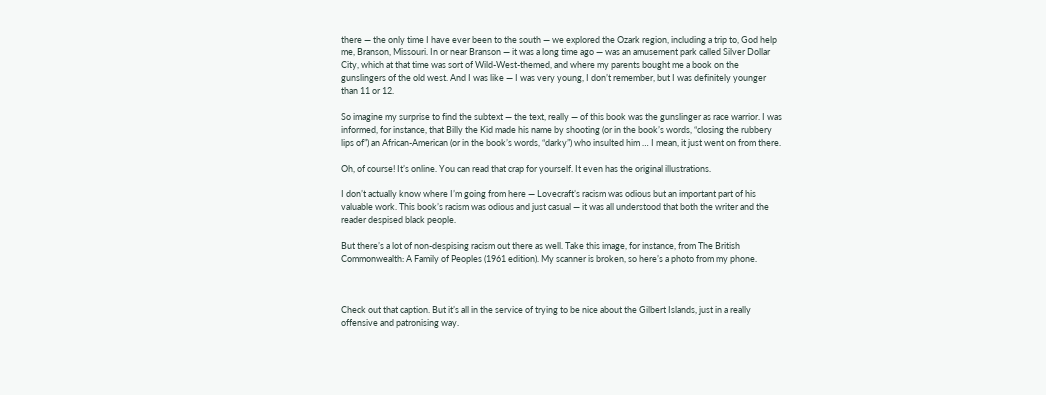there — the only time I have ever been to the south — we explored the Ozark region, including a trip to, God help me, Branson, Missouri. In or near Branson — it was a long time ago — was an amusement park called Silver Dollar City, which at that time was sort of Wild-West-themed, and where my parents bought me a book on the gunslingers of the old west. And I was like — I was very young, I don’t remember, but I was definitely younger than 11 or 12.

So imagine my surprise to find the subtext — the text, really — of this book was the gunslinger as race warrior. I was informed, for instance, that Billy the Kid made his name by shooting (or in the book’s words, “closing the rubbery lips of”) an African-American (or in the book’s words, “darky”) who insulted him … I mean, it just went on from there.

Oh, of course! It’s online. You can read that crap for yourself. It even has the original illustrations.

I don’t actually know where I’m going from here — Lovecraft’s racism was odious but an important part of his valuable work. This book’s racism was odious and just casual — it was all understood that both the writer and the reader despised black people.

But there’s a lot of non-despising racism out there as well. Take this image, for instance, from The British Commonwealth: A Family of Peoples (1961 edition). My scanner is broken, so here’s a photo from my phone.



Check out that caption. But it’s all in the service of trying to be nice about the Gilbert Islands, just in a really offensive and patronising way.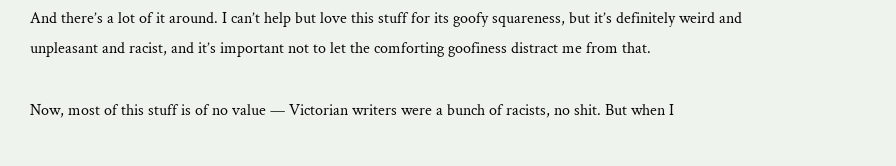And there’s a lot of it around. I can’t help but love this stuff for its goofy squareness, but it’s definitely weird and unpleasant and racist, and it’s important not to let the comforting goofiness distract me from that.

Now, most of this stuff is of no value — Victorian writers were a bunch of racists, no shit. But when I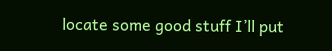locate some good stuff I’ll put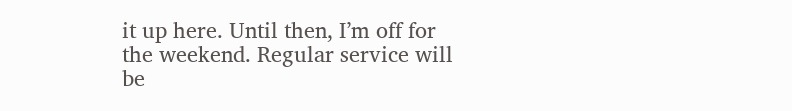it up here. Until then, I’m off for the weekend. Regular service will be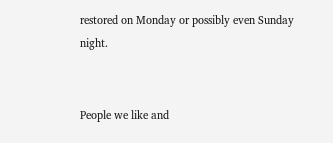restored on Monday or possibly even Sunday night.


People we like and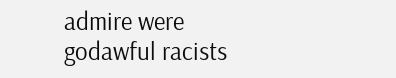admire were godawful racists